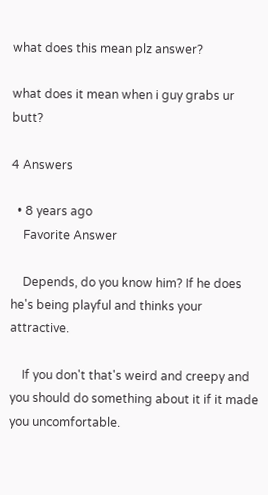what does this mean plz answer?

what does it mean when i guy grabs ur butt?

4 Answers

  • 8 years ago
    Favorite Answer

    Depends, do you know him? If he does he's being playful and thinks your attractive.

    If you don't that's weird and creepy and you should do something about it if it made you uncomfortable.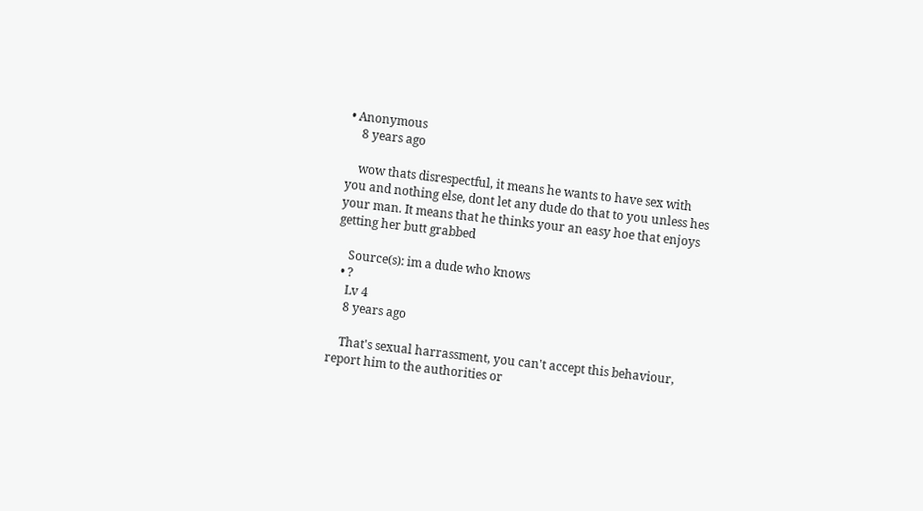• Anonymous
    8 years ago

    wow thats disrespectful, it means he wants to have sex with you and nothing else, dont let any dude do that to you unless hes your man. It means that he thinks your an easy hoe that enjoys getting her butt grabbed

    Source(s): im a dude who knows
  • ?
    Lv 4
    8 years ago

    That's sexual harrassment, you can't accept this behaviour, report him to the authorities or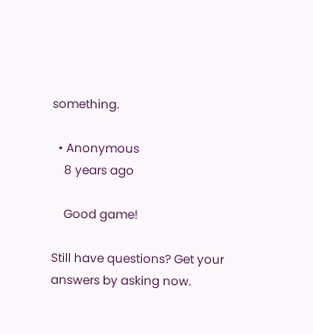something.

  • Anonymous
    8 years ago

    Good game!

Still have questions? Get your answers by asking now.